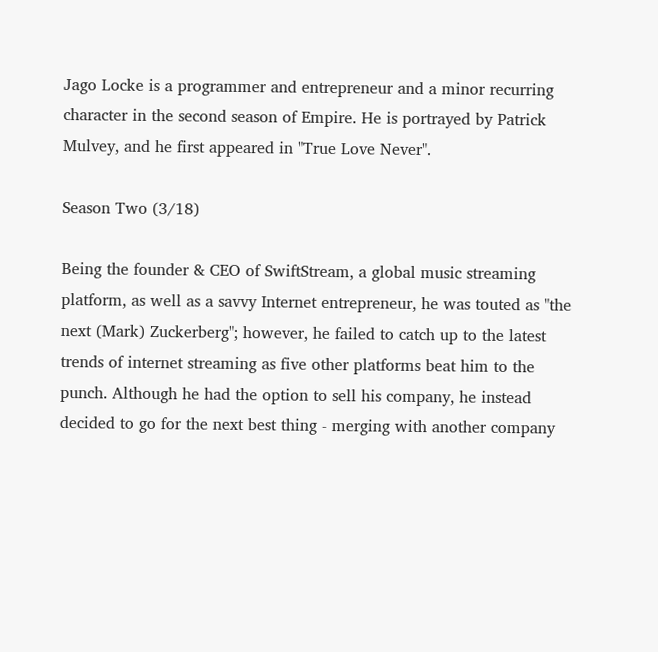Jago Locke is a programmer and entrepreneur and a minor recurring character in the second season of Empire. He is portrayed by Patrick Mulvey, and he first appeared in "True Love Never".

Season Two (3/18)

Being the founder & CEO of SwiftStream, a global music streaming platform, as well as a savvy Internet entrepreneur, he was touted as "the next (Mark) Zuckerberg"; however, he failed to catch up to the latest trends of internet streaming as five other platforms beat him to the punch. Although he had the option to sell his company, he instead decided to go for the next best thing - merging with another company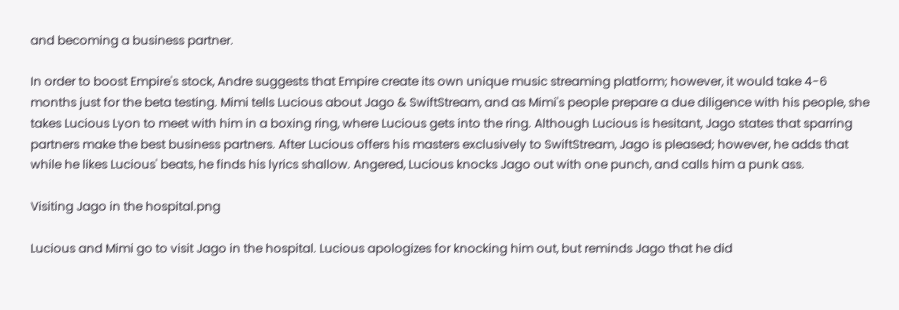and becoming a business partner.

In order to boost Empire's stock, Andre suggests that Empire create its own unique music streaming platform; however, it would take 4-6 months just for the beta testing. Mimi tells Lucious about Jago & SwiftStream, and as Mimi's people prepare a due diligence with his people, she takes Lucious Lyon to meet with him in a boxing ring, where Lucious gets into the ring. Although Lucious is hesitant, Jago states that sparring partners make the best business partners. After Lucious offers his masters exclusively to SwiftStream, Jago is pleased; however, he adds that while he likes Lucious' beats, he finds his lyrics shallow. Angered, Lucious knocks Jago out with one punch, and calls him a punk ass.

Visiting Jago in the hospital.png

Lucious and Mimi go to visit Jago in the hospital. Lucious apologizes for knocking him out, but reminds Jago that he did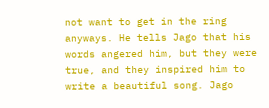not want to get in the ring anyways. He tells Jago that his words angered him, but they were true, and they inspired him to write a beautiful song. Jago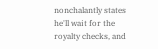nonchalantly states he'll wait for the royalty checks, and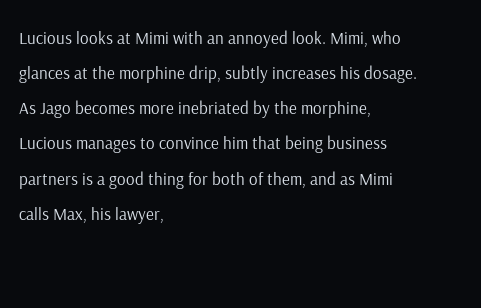Lucious looks at Mimi with an annoyed look. Mimi, who glances at the morphine drip, subtly increases his dosage. As Jago becomes more inebriated by the morphine, Lucious manages to convince him that being business partners is a good thing for both of them, and as Mimi calls Max, his lawyer,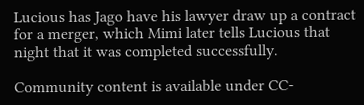Lucious has Jago have his lawyer draw up a contract for a merger, which Mimi later tells Lucious that night that it was completed successfully.

Community content is available under CC-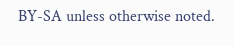BY-SA unless otherwise noted.